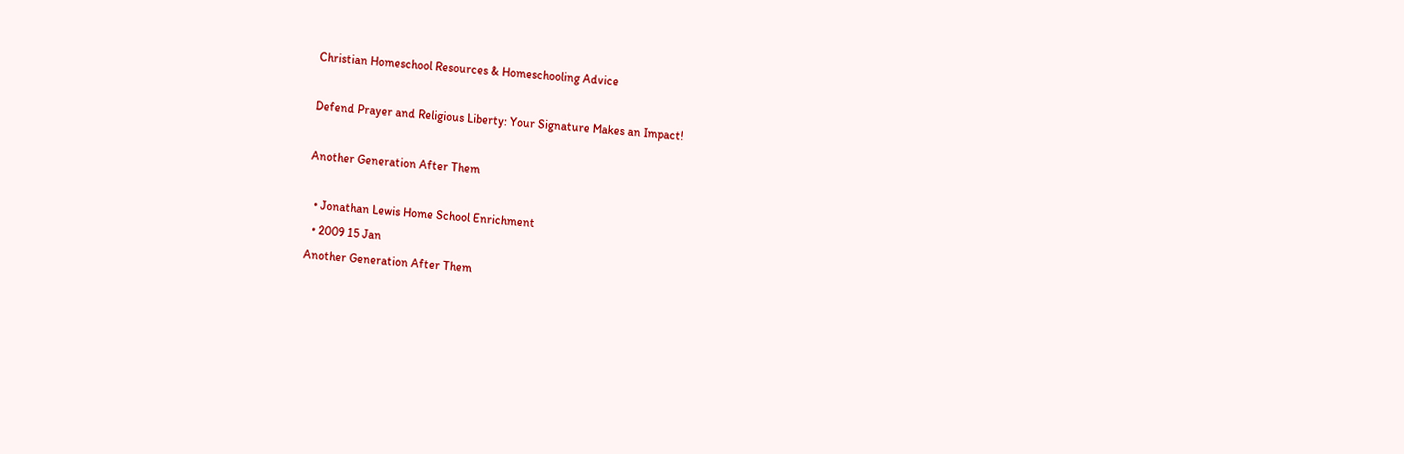Christian Homeschool Resources & Homeschooling Advice

Defend Prayer and Religious Liberty: Your Signature Makes an Impact!

Another Generation After Them

  • Jonathan Lewis Home School Enrichment
  • 2009 15 Jan
Another Generation After Them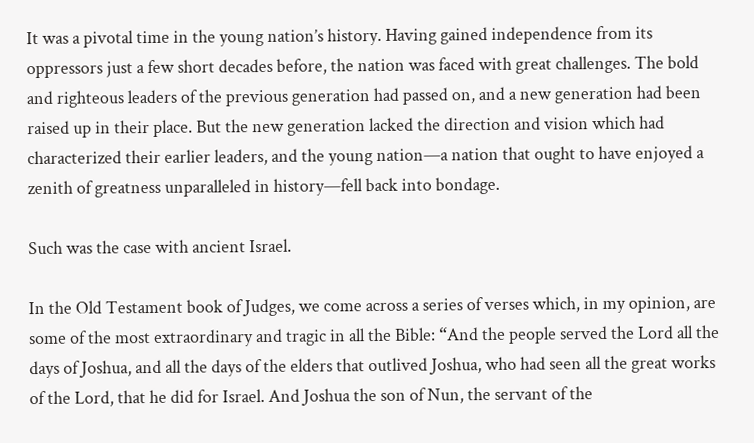It was a pivotal time in the young nation’s history. Having gained independence from its oppressors just a few short decades before, the nation was faced with great challenges. The bold and righteous leaders of the previous generation had passed on, and a new generation had been raised up in their place. But the new generation lacked the direction and vision which had characterized their earlier leaders, and the young nation—a nation that ought to have enjoyed a zenith of greatness unparalleled in history—fell back into bondage.

Such was the case with ancient Israel.

In the Old Testament book of Judges, we come across a series of verses which, in my opinion, are some of the most extraordinary and tragic in all the Bible: “And the people served the Lord all the days of Joshua, and all the days of the elders that outlived Joshua, who had seen all the great works of the Lord, that he did for Israel. And Joshua the son of Nun, the servant of the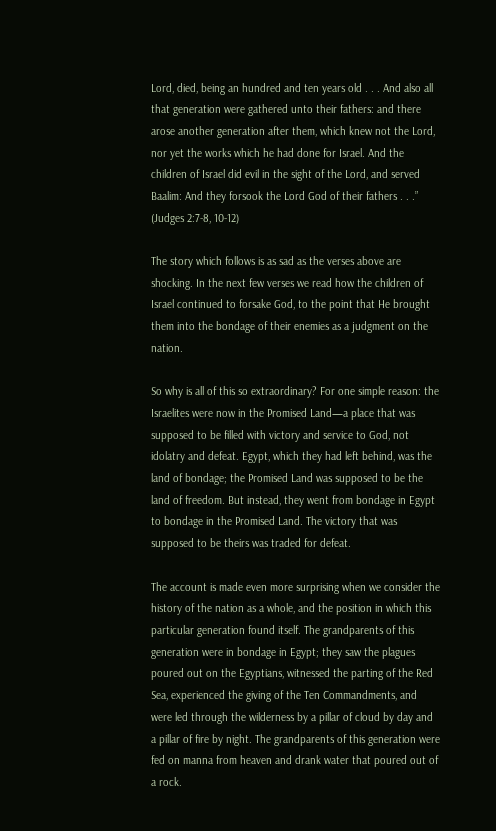Lord, died, being an hundred and ten years old . . . And also all that generation were gathered unto their fathers: and there arose another generation after them, which knew not the Lord, nor yet the works which he had done for Israel. And the children of Israel did evil in the sight of the Lord, and served Baalim: And they forsook the Lord God of their fathers . . .” (Judges 2:7-8, 10-12)

The story which follows is as sad as the verses above are shocking. In the next few verses we read how the children of Israel continued to forsake God, to the point that He brought them into the bondage of their enemies as a judgment on the nation.

So why is all of this so extraordinary? For one simple reason: the Israelites were now in the Promised Land—a place that was supposed to be filled with victory and service to God, not idolatry and defeat. Egypt, which they had left behind, was the land of bondage; the Promised Land was supposed to be the land of freedom. But instead, they went from bondage in Egypt to bondage in the Promised Land. The victory that was supposed to be theirs was traded for defeat.

The account is made even more surprising when we consider the history of the nation as a whole, and the position in which this particular generation found itself. The grandparents of this generation were in bondage in Egypt; they saw the plagues poured out on the Egyptians, witnessed the parting of the Red Sea, experienced the giving of the Ten Commandments, and were led through the wilderness by a pillar of cloud by day and a pillar of fire by night. The grandparents of this generation were fed on manna from heaven and drank water that poured out of a rock.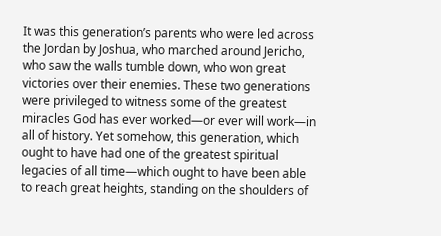It was this generation’s parents who were led across the Jordan by Joshua, who marched around Jericho, who saw the walls tumble down, who won great victories over their enemies. These two generations were privileged to witness some of the greatest miracles God has ever worked—or ever will work—in all of history. Yet somehow, this generation, which ought to have had one of the greatest spiritual legacies of all time—which ought to have been able to reach great heights, standing on the shoulders of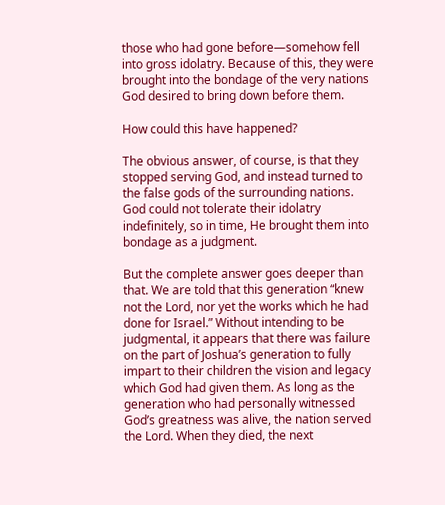those who had gone before—somehow fell into gross idolatry. Because of this, they were brought into the bondage of the very nations God desired to bring down before them.

How could this have happened?

The obvious answer, of course, is that they stopped serving God, and instead turned to the false gods of the surrounding nations. God could not tolerate their idolatry indefinitely, so in time, He brought them into bondage as a judgment.

But the complete answer goes deeper than that. We are told that this generation “knew not the Lord, nor yet the works which he had done for Israel.” Without intending to be judgmental, it appears that there was failure on the part of Joshua’s generation to fully impart to their children the vision and legacy which God had given them. As long as the generation who had personally witnessed God’s greatness was alive, the nation served the Lord. When they died, the next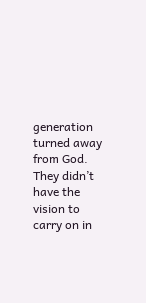generation turned away from God. They didn’t have the vision to carry on in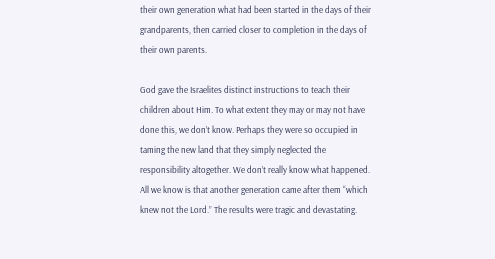their own generation what had been started in the days of their grandparents, then carried closer to completion in the days of their own parents.

God gave the Israelites distinct instructions to teach their children about Him. To what extent they may or may not have done this, we don’t know. Perhaps they were so occupied in taming the new land that they simply neglected the responsibility altogether. We don’t really know what happened. All we know is that another generation came after them “which knew not the Lord.” The results were tragic and devastating.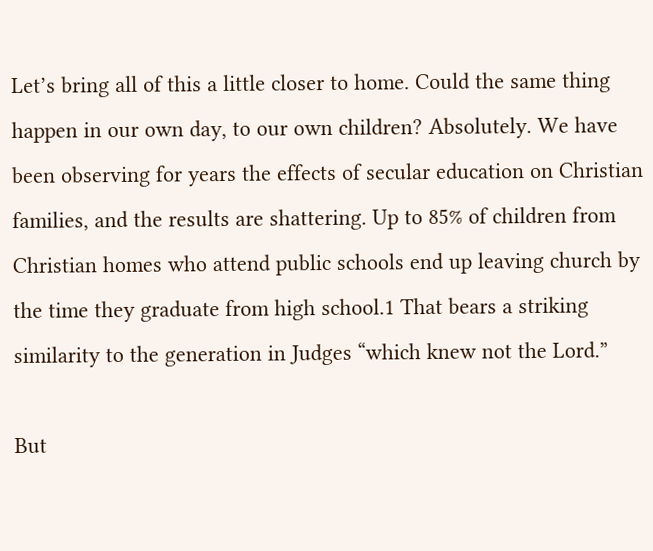Let’s bring all of this a little closer to home. Could the same thing happen in our own day, to our own children? Absolutely. We have been observing for years the effects of secular education on Christian families, and the results are shattering. Up to 85% of children from Christian homes who attend public schools end up leaving church by the time they graduate from high school.1 That bears a striking similarity to the generation in Judges “which knew not the Lord.”

But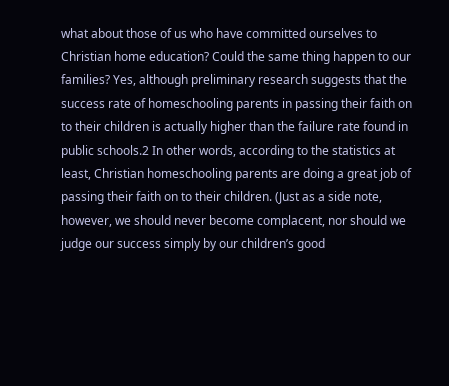what about those of us who have committed ourselves to Christian home education? Could the same thing happen to our families? Yes, although preliminary research suggests that the success rate of homeschooling parents in passing their faith on to their children is actually higher than the failure rate found in public schools.2 In other words, according to the statistics at least, Christian homeschooling parents are doing a great job of passing their faith on to their children. (Just as a side note, however, we should never become complacent, nor should we judge our success simply by our children’s good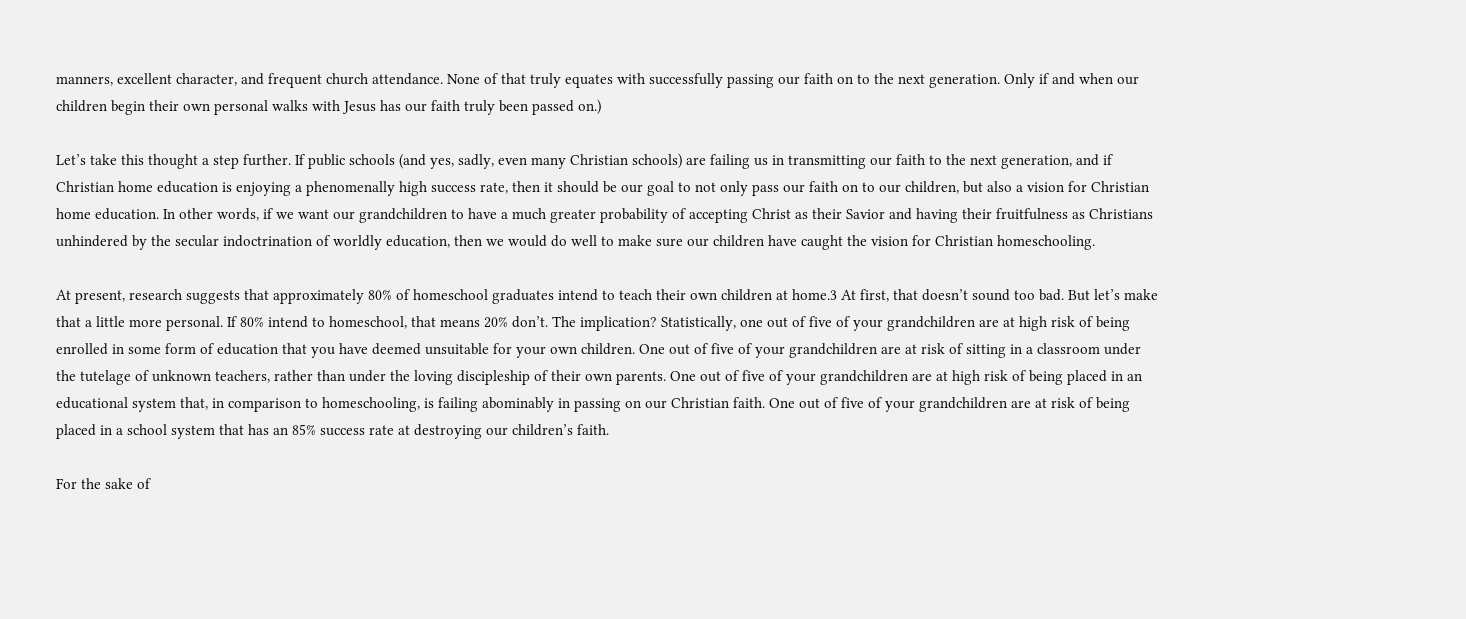manners, excellent character, and frequent church attendance. None of that truly equates with successfully passing our faith on to the next generation. Only if and when our children begin their own personal walks with Jesus has our faith truly been passed on.)

Let’s take this thought a step further. If public schools (and yes, sadly, even many Christian schools) are failing us in transmitting our faith to the next generation, and if Christian home education is enjoying a phenomenally high success rate, then it should be our goal to not only pass our faith on to our children, but also a vision for Christian home education. In other words, if we want our grandchildren to have a much greater probability of accepting Christ as their Savior and having their fruitfulness as Christians unhindered by the secular indoctrination of worldly education, then we would do well to make sure our children have caught the vision for Christian homeschooling.

At present, research suggests that approximately 80% of homeschool graduates intend to teach their own children at home.3 At first, that doesn’t sound too bad. But let’s make that a little more personal. If 80% intend to homeschool, that means 20% don’t. The implication? Statistically, one out of five of your grandchildren are at high risk of being enrolled in some form of education that you have deemed unsuitable for your own children. One out of five of your grandchildren are at risk of sitting in a classroom under the tutelage of unknown teachers, rather than under the loving discipleship of their own parents. One out of five of your grandchildren are at high risk of being placed in an educational system that, in comparison to homeschooling, is failing abominably in passing on our Christian faith. One out of five of your grandchildren are at risk of being placed in a school system that has an 85% success rate at destroying our children’s faith.

For the sake of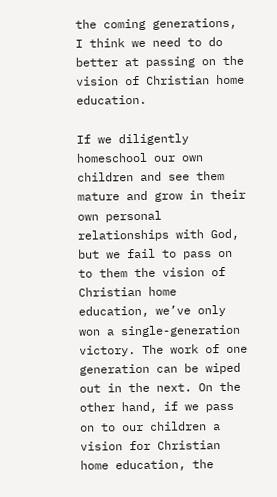the coming generations, I think we need to do better at passing on the vision of Christian home education.

If we diligently homeschool our own children and see them mature and grow in their own personal relationships with God, but we fail to pass on to them the vision of Christian home education, we’ve only won a single-generation victory. The work of one generation can be wiped out in the next. On the other hand, if we pass on to our children a vision for Christian home education, the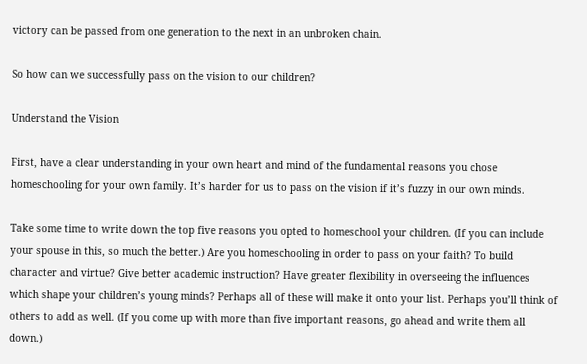victory can be passed from one generation to the next in an unbroken chain.

So how can we successfully pass on the vision to our children?

Understand the Vision

First, have a clear understanding in your own heart and mind of the fundamental reasons you chose homeschooling for your own family. It’s harder for us to pass on the vision if it’s fuzzy in our own minds.

Take some time to write down the top five reasons you opted to homeschool your children. (If you can include your spouse in this, so much the better.) Are you homeschooling in order to pass on your faith? To build character and virtue? Give better academic instruction? Have greater flexibility in overseeing the influences which shape your children’s young minds? Perhaps all of these will make it onto your list. Perhaps you’ll think of others to add as well. (If you come up with more than five important reasons, go ahead and write them all down.)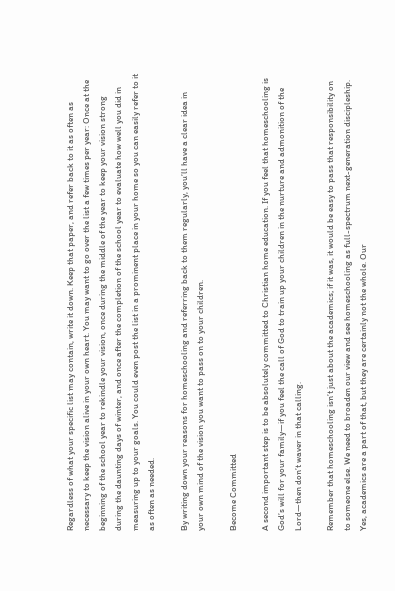Regardless of what your specific list may contain, write it down. Keep that paper, and refer back to it as often as necessary to keep the vision alive in your own heart. You may want to go over the list a few times per year: Once at the beginning of the school year to rekindle your vision, once during the middle of the year to keep your vision strong during the daunting days of winter, and once after the completion of the school year to evaluate how well you did in measuring up to your goals. You could even post the list in a prominent place in your home so you can easily refer to it as often as needed.

By writing down your reasons for homeschooling and referring back to them regularly, you’ll have a clear idea in your own mind of the vision you want to pass on to your children.

Become Committed

A second important step is to be absolutely committed to Christian home education. If you feel that homeschooling is God’s will for your family—if you feel the call of God to train up your children in the nurture and admonition of the Lord—then don’t waver in that calling.

Remember that homeschooling isn’t just about the academics; if it was, it would be easy to pass that responsibility on to someone else. We need to broaden our view and see homeschooling as full-spectrum next-generation discipleship. Yes, academics are a part of that, but they are certainly not the whole. Our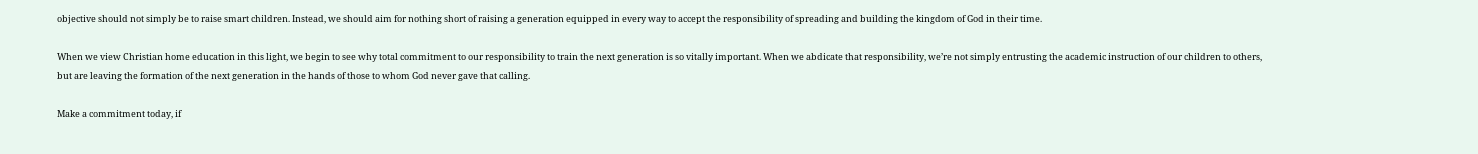objective should not simply be to raise smart children. Instead, we should aim for nothing short of raising a generation equipped in every way to accept the responsibility of spreading and building the kingdom of God in their time.

When we view Christian home education in this light, we begin to see why total commitment to our responsibility to train the next generation is so vitally important. When we abdicate that responsibility, we’re not simply entrusting the academic instruction of our children to others, but are leaving the formation of the next generation in the hands of those to whom God never gave that calling.

Make a commitment today, if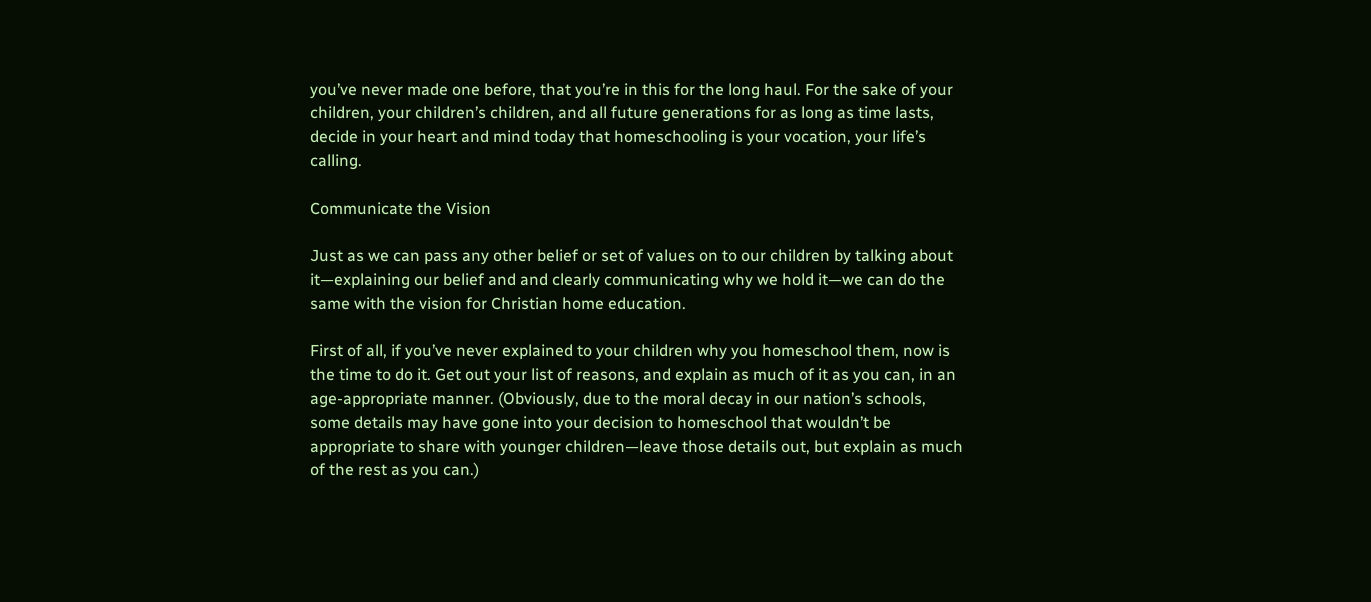you’ve never made one before, that you’re in this for the long haul. For the sake of your children, your children’s children, and all future generations for as long as time lasts, decide in your heart and mind today that homeschooling is your vocation, your life’s calling.

Communicate the Vision

Just as we can pass any other belief or set of values on to our children by talking about it—explaining our belief and and clearly communicating why we hold it—we can do the same with the vision for Christian home education.

First of all, if you’ve never explained to your children why you homeschool them, now is the time to do it. Get out your list of reasons, and explain as much of it as you can, in an age-appropriate manner. (Obviously, due to the moral decay in our nation’s schools, some details may have gone into your decision to homeschool that wouldn’t be appropriate to share with younger children—leave those details out, but explain as much of the rest as you can.)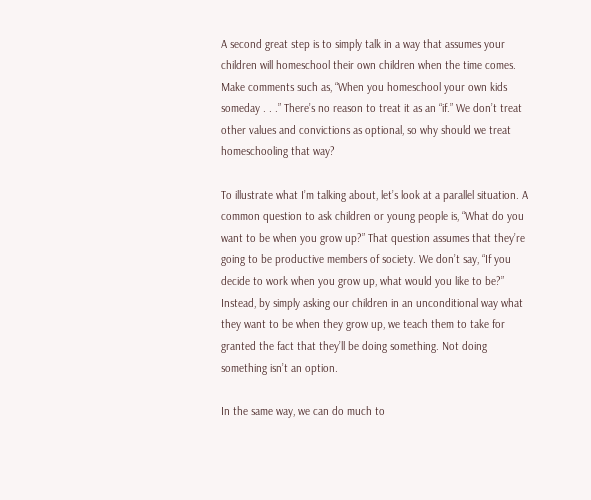A second great step is to simply talk in a way that assumes your children will homeschool their own children when the time comes. Make comments such as, “When you homeschool your own kids someday . . .” There’s no reason to treat it as an “if.” We don’t treat other values and convictions as optional, so why should we treat homeschooling that way?

To illustrate what I’m talking about, let’s look at a parallel situation. A common question to ask children or young people is, “What do you want to be when you grow up?” That question assumes that they’re going to be productive members of society. We don’t say, “If you decide to work when you grow up, what would you like to be?” Instead, by simply asking our children in an unconditional way what they want to be when they grow up, we teach them to take for granted the fact that they’ll be doing something. Not doing something isn’t an option.

In the same way, we can do much to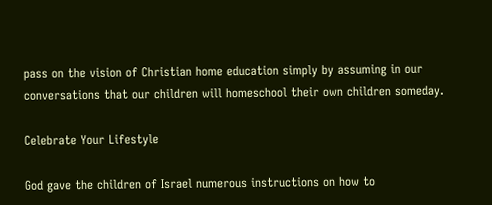pass on the vision of Christian home education simply by assuming in our conversations that our children will homeschool their own children someday.

Celebrate Your Lifestyle

God gave the children of Israel numerous instructions on how to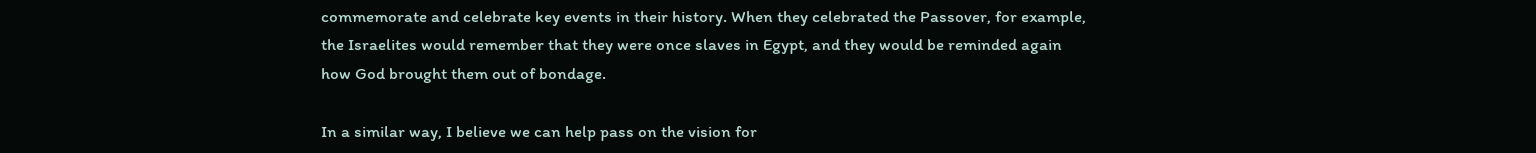commemorate and celebrate key events in their history. When they celebrated the Passover, for example, the Israelites would remember that they were once slaves in Egypt, and they would be reminded again how God brought them out of bondage.

In a similar way, I believe we can help pass on the vision for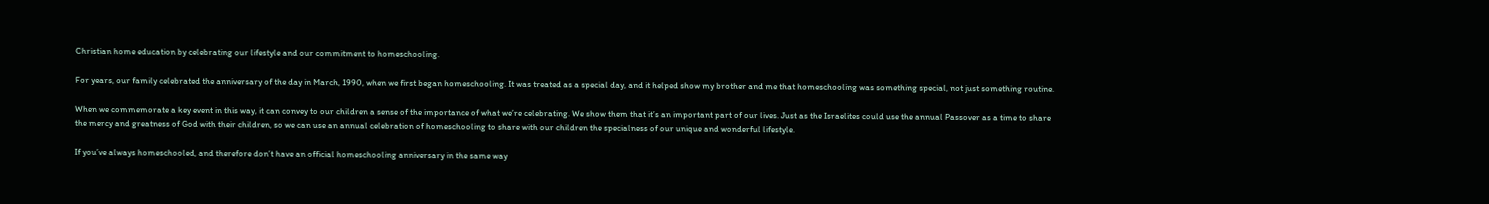Christian home education by celebrating our lifestyle and our commitment to homeschooling.

For years, our family celebrated the anniversary of the day in March, 1990, when we first began homeschooling. It was treated as a special day, and it helped show my brother and me that homeschooling was something special, not just something routine.

When we commemorate a key event in this way, it can convey to our children a sense of the importance of what we’re celebrating. We show them that it’s an important part of our lives. Just as the Israelites could use the annual Passover as a time to share the mercy and greatness of God with their children, so we can use an annual celebration of homeschooling to share with our children the specialness of our unique and wonderful lifestyle.

If you’ve always homeschooled, and therefore don’t have an official homeschooling anniversary in the same way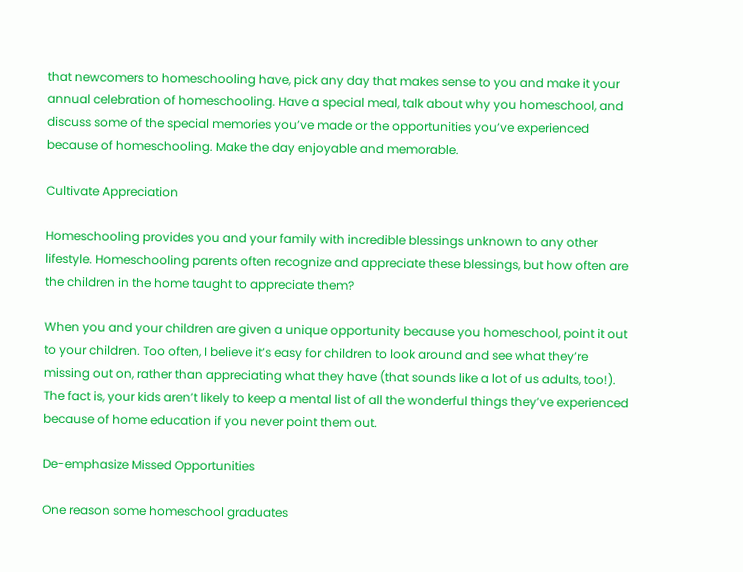that newcomers to homeschooling have, pick any day that makes sense to you and make it your annual celebration of homeschooling. Have a special meal, talk about why you homeschool, and discuss some of the special memories you’ve made or the opportunities you’ve experienced because of homeschooling. Make the day enjoyable and memorable.

Cultivate Appreciation

Homeschooling provides you and your family with incredible blessings unknown to any other lifestyle. Homeschooling parents often recognize and appreciate these blessings, but how often are the children in the home taught to appreciate them?

When you and your children are given a unique opportunity because you homeschool, point it out to your children. Too often, I believe it’s easy for children to look around and see what they’re missing out on, rather than appreciating what they have (that sounds like a lot of us adults, too!). The fact is, your kids aren’t likely to keep a mental list of all the wonderful things they’ve experienced because of home education if you never point them out.

De-emphasize Missed Opportunities

One reason some homeschool graduates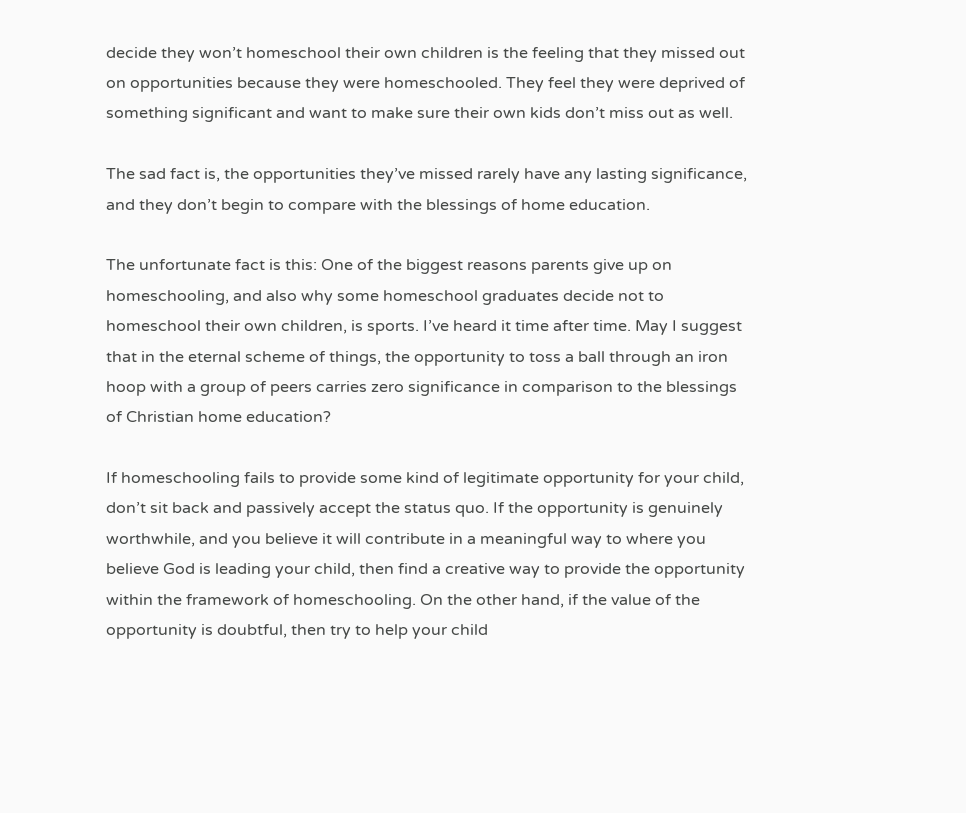decide they won’t homeschool their own children is the feeling that they missed out on opportunities because they were homeschooled. They feel they were deprived of something significant and want to make sure their own kids don’t miss out as well.

The sad fact is, the opportunities they’ve missed rarely have any lasting significance, and they don’t begin to compare with the blessings of home education.

The unfortunate fact is this: One of the biggest reasons parents give up on homeschooling, and also why some homeschool graduates decide not to homeschool their own children, is sports. I’ve heard it time after time. May I suggest that in the eternal scheme of things, the opportunity to toss a ball through an iron hoop with a group of peers carries zero significance in comparison to the blessings of Christian home education?

If homeschooling fails to provide some kind of legitimate opportunity for your child, don’t sit back and passively accept the status quo. If the opportunity is genuinely worthwhile, and you believe it will contribute in a meaningful way to where you believe God is leading your child, then find a creative way to provide the opportunity within the framework of homeschooling. On the other hand, if the value of the opportunity is doubtful, then try to help your child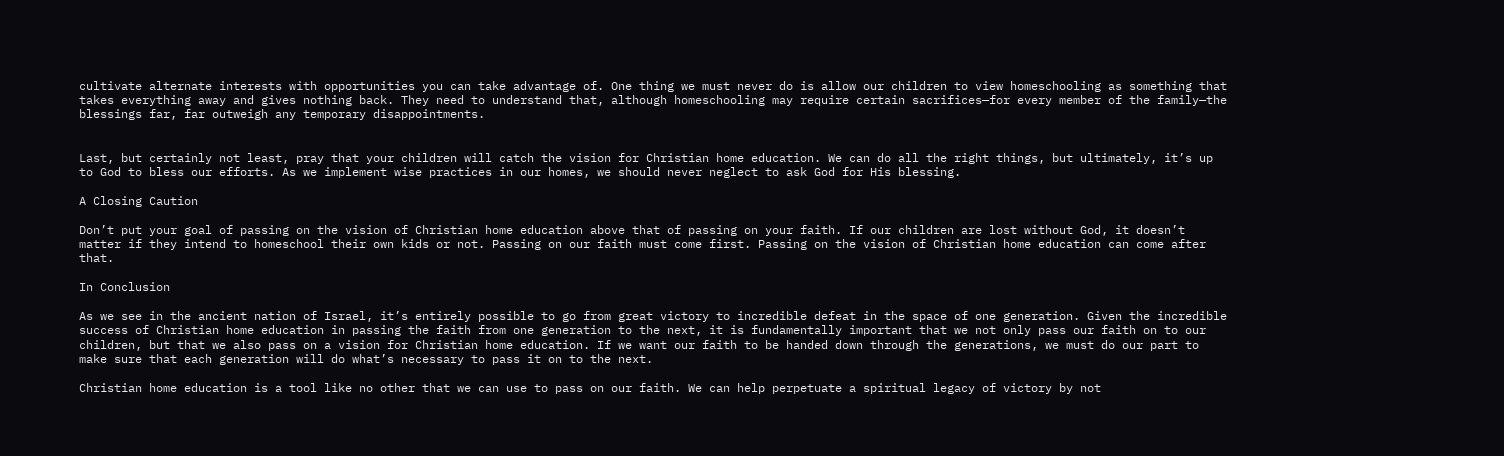cultivate alternate interests with opportunities you can take advantage of. One thing we must never do is allow our children to view homeschooling as something that takes everything away and gives nothing back. They need to understand that, although homeschooling may require certain sacrifices—for every member of the family—the blessings far, far outweigh any temporary disappointments.


Last, but certainly not least, pray that your children will catch the vision for Christian home education. We can do all the right things, but ultimately, it’s up to God to bless our efforts. As we implement wise practices in our homes, we should never neglect to ask God for His blessing.

A Closing Caution

Don’t put your goal of passing on the vision of Christian home education above that of passing on your faith. If our children are lost without God, it doesn’t matter if they intend to homeschool their own kids or not. Passing on our faith must come first. Passing on the vision of Christian home education can come after that.

In Conclusion

As we see in the ancient nation of Israel, it’s entirely possible to go from great victory to incredible defeat in the space of one generation. Given the incredible success of Christian home education in passing the faith from one generation to the next, it is fundamentally important that we not only pass our faith on to our children, but that we also pass on a vision for Christian home education. If we want our faith to be handed down through the generations, we must do our part to make sure that each generation will do what’s necessary to pass it on to the next.

Christian home education is a tool like no other that we can use to pass on our faith. We can help perpetuate a spiritual legacy of victory by not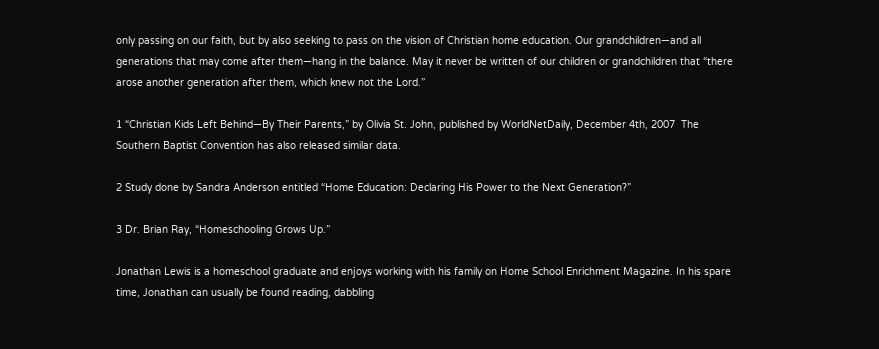only passing on our faith, but by also seeking to pass on the vision of Christian home education. Our grandchildren—and all generations that may come after them—hang in the balance. May it never be written of our children or grandchildren that “there arose another generation after them, which knew not the Lord.”

1 “Christian Kids Left Behind—By Their Parents,” by Olivia St. John, published by WorldNetDaily, December 4th, 2007  The Southern Baptist Convention has also released similar data.

2 Study done by Sandra Anderson entitled “Home Education: Declaring His Power to the Next Generation?”

3 Dr. Brian Ray, “Homeschooling Grows Up.”

Jonathan Lewis is a homeschool graduate and enjoys working with his family on Home School Enrichment Magazine. In his spare time, Jonathan can usually be found reading, dabbling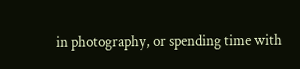in photography, or spending time with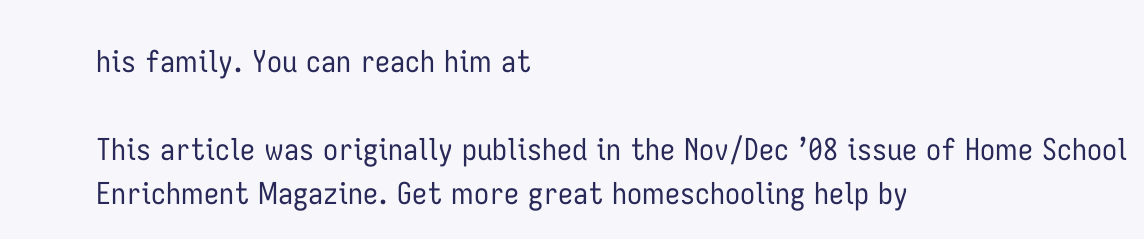his family. You can reach him at

This article was originally published in the Nov/Dec ’08 issue of Home School Enrichment Magazine. Get more great homeschooling help by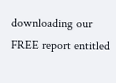downloading our FREE report entitled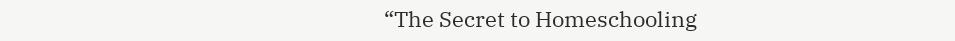“The Secret to Homeschooling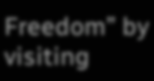Freedom” by visiting